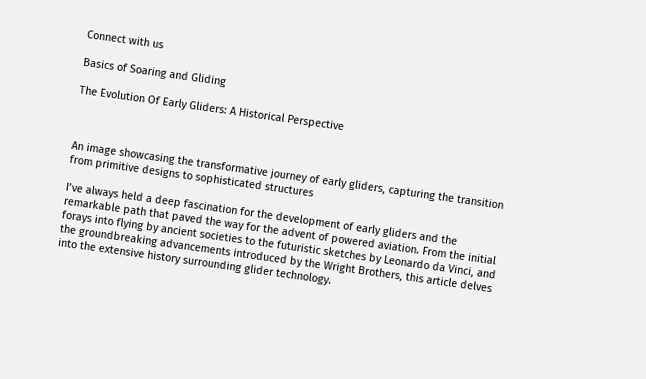Connect with us

Basics of Soaring and Gliding

The Evolution Of Early Gliders: A Historical Perspective



An image showcasing the transformative journey of early gliders, capturing the transition from primitive designs to sophisticated structures

I’ve always held a deep fascination for the development of early gliders and the remarkable path that paved the way for the advent of powered aviation. From the initial forays into flying by ancient societies to the futuristic sketches by Leonardo da Vinci, and the groundbreaking advancements introduced by the Wright Brothers, this article delves into the extensive history surrounding glider technology.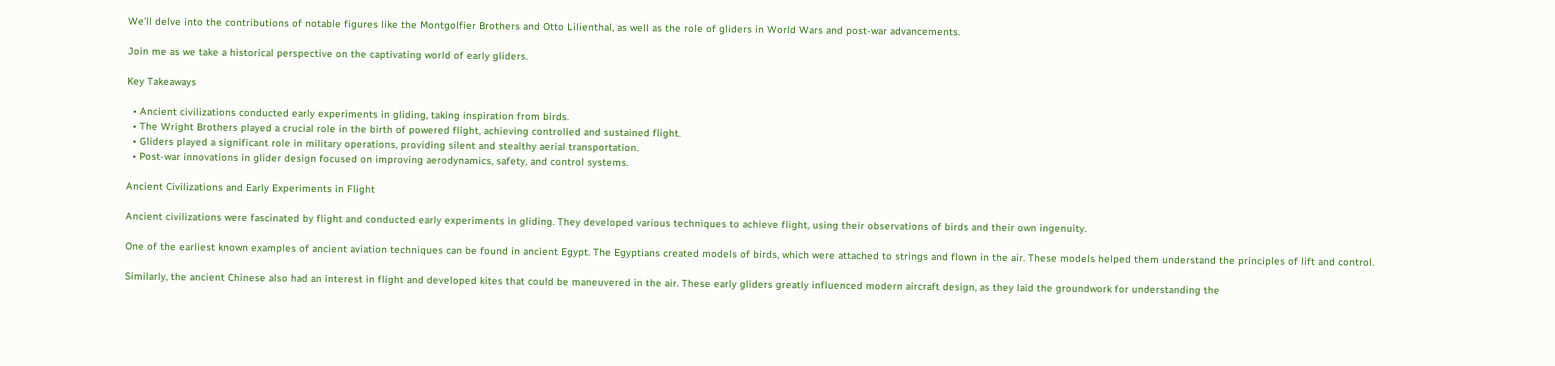We’ll delve into the contributions of notable figures like the Montgolfier Brothers and Otto Lilienthal, as well as the role of gliders in World Wars and post-war advancements.

Join me as we take a historical perspective on the captivating world of early gliders.

Key Takeaways

  • Ancient civilizations conducted early experiments in gliding, taking inspiration from birds.
  • The Wright Brothers played a crucial role in the birth of powered flight, achieving controlled and sustained flight.
  • Gliders played a significant role in military operations, providing silent and stealthy aerial transportation.
  • Post-war innovations in glider design focused on improving aerodynamics, safety, and control systems.

Ancient Civilizations and Early Experiments in Flight

Ancient civilizations were fascinated by flight and conducted early experiments in gliding. They developed various techniques to achieve flight, using their observations of birds and their own ingenuity.

One of the earliest known examples of ancient aviation techniques can be found in ancient Egypt. The Egyptians created models of birds, which were attached to strings and flown in the air. These models helped them understand the principles of lift and control.

Similarly, the ancient Chinese also had an interest in flight and developed kites that could be maneuvered in the air. These early gliders greatly influenced modern aircraft design, as they laid the groundwork for understanding the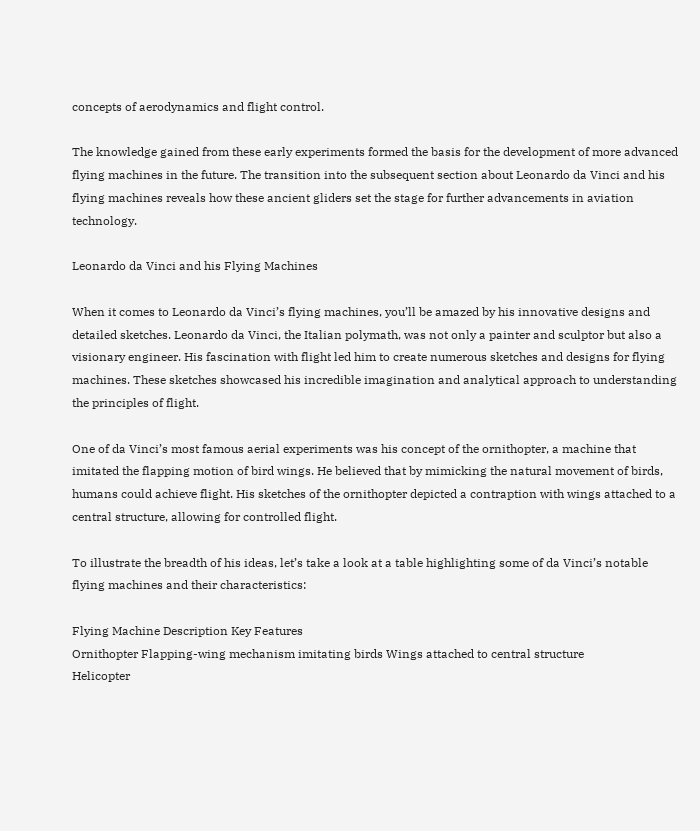concepts of aerodynamics and flight control.

The knowledge gained from these early experiments formed the basis for the development of more advanced flying machines in the future. The transition into the subsequent section about Leonardo da Vinci and his flying machines reveals how these ancient gliders set the stage for further advancements in aviation technology.

Leonardo da Vinci and his Flying Machines

When it comes to Leonardo da Vinci’s flying machines, you’ll be amazed by his innovative designs and detailed sketches. Leonardo da Vinci, the Italian polymath, was not only a painter and sculptor but also a visionary engineer. His fascination with flight led him to create numerous sketches and designs for flying machines. These sketches showcased his incredible imagination and analytical approach to understanding the principles of flight.

One of da Vinci’s most famous aerial experiments was his concept of the ornithopter, a machine that imitated the flapping motion of bird wings. He believed that by mimicking the natural movement of birds, humans could achieve flight. His sketches of the ornithopter depicted a contraption with wings attached to a central structure, allowing for controlled flight.

To illustrate the breadth of his ideas, let’s take a look at a table highlighting some of da Vinci’s notable flying machines and their characteristics:

Flying Machine Description Key Features
Ornithopter Flapping-wing mechanism imitating birds Wings attached to central structure
Helicopter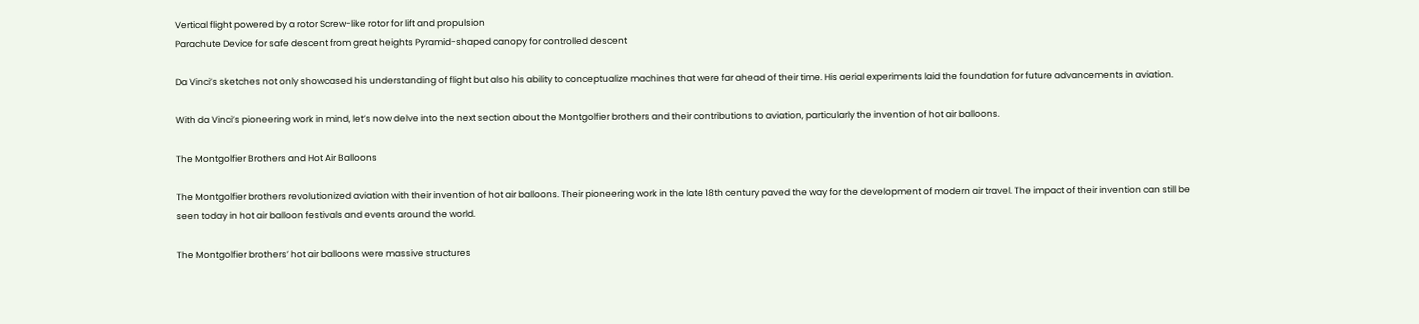Vertical flight powered by a rotor Screw-like rotor for lift and propulsion
Parachute Device for safe descent from great heights Pyramid-shaped canopy for controlled descent

Da Vinci’s sketches not only showcased his understanding of flight but also his ability to conceptualize machines that were far ahead of their time. His aerial experiments laid the foundation for future advancements in aviation.

With da Vinci’s pioneering work in mind, let’s now delve into the next section about the Montgolfier brothers and their contributions to aviation, particularly the invention of hot air balloons.

The Montgolfier Brothers and Hot Air Balloons

The Montgolfier brothers revolutionized aviation with their invention of hot air balloons. Their pioneering work in the late 18th century paved the way for the development of modern air travel. The impact of their invention can still be seen today in hot air balloon festivals and events around the world.

The Montgolfier brothers’ hot air balloons were massive structures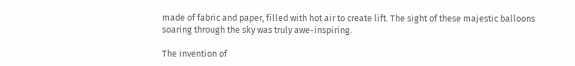made of fabric and paper, filled with hot air to create lift. The sight of these majestic balloons soaring through the sky was truly awe-inspiring.

The invention of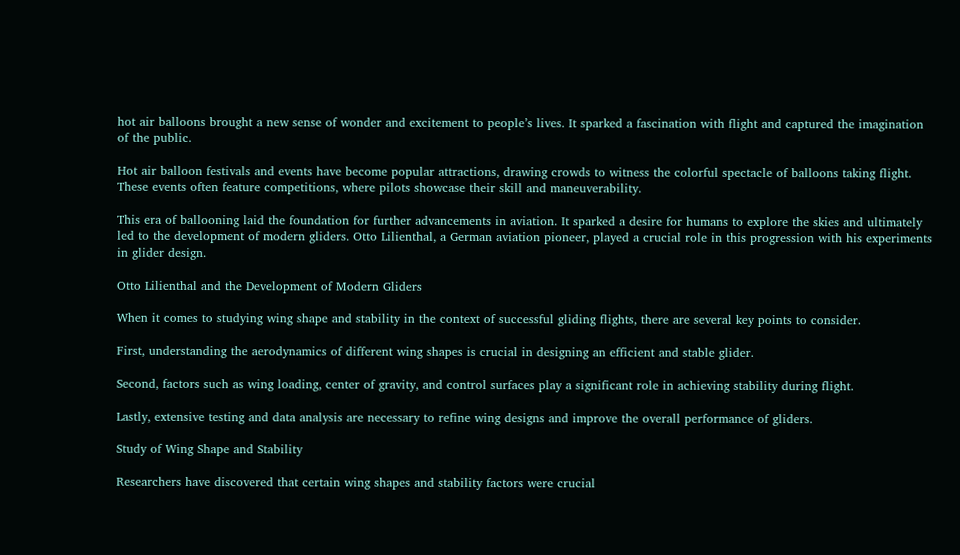hot air balloons brought a new sense of wonder and excitement to people’s lives. It sparked a fascination with flight and captured the imagination of the public.

Hot air balloon festivals and events have become popular attractions, drawing crowds to witness the colorful spectacle of balloons taking flight. These events often feature competitions, where pilots showcase their skill and maneuverability.

This era of ballooning laid the foundation for further advancements in aviation. It sparked a desire for humans to explore the skies and ultimately led to the development of modern gliders. Otto Lilienthal, a German aviation pioneer, played a crucial role in this progression with his experiments in glider design.

Otto Lilienthal and the Development of Modern Gliders

When it comes to studying wing shape and stability in the context of successful gliding flights, there are several key points to consider.

First, understanding the aerodynamics of different wing shapes is crucial in designing an efficient and stable glider.

Second, factors such as wing loading, center of gravity, and control surfaces play a significant role in achieving stability during flight.

Lastly, extensive testing and data analysis are necessary to refine wing designs and improve the overall performance of gliders.

Study of Wing Shape and Stability

Researchers have discovered that certain wing shapes and stability factors were crucial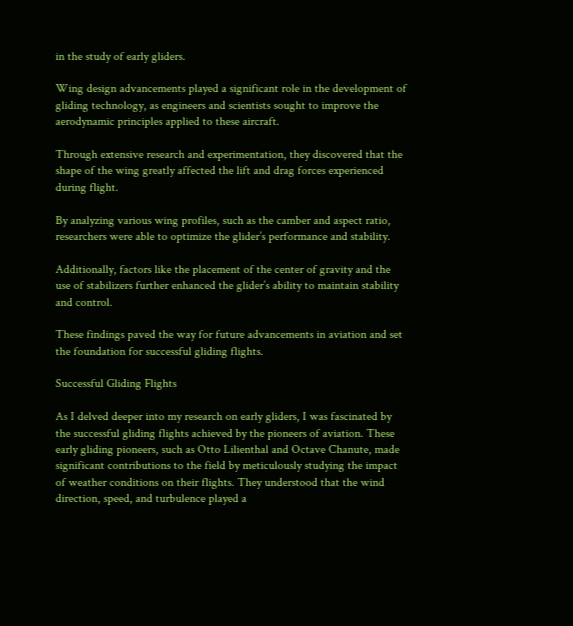in the study of early gliders.

Wing design advancements played a significant role in the development of gliding technology, as engineers and scientists sought to improve the aerodynamic principles applied to these aircraft.

Through extensive research and experimentation, they discovered that the shape of the wing greatly affected the lift and drag forces experienced during flight.

By analyzing various wing profiles, such as the camber and aspect ratio, researchers were able to optimize the glider’s performance and stability.

Additionally, factors like the placement of the center of gravity and the use of stabilizers further enhanced the glider’s ability to maintain stability and control.

These findings paved the way for future advancements in aviation and set the foundation for successful gliding flights.

Successful Gliding Flights

As I delved deeper into my research on early gliders, I was fascinated by the successful gliding flights achieved by the pioneers of aviation. These early gliding pioneers, such as Otto Lilienthal and Octave Chanute, made significant contributions to the field by meticulously studying the impact of weather conditions on their flights. They understood that the wind direction, speed, and turbulence played a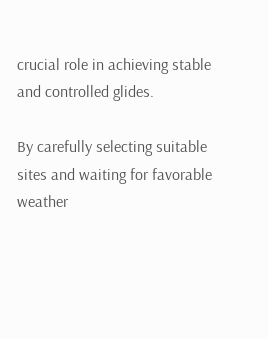crucial role in achieving stable and controlled glides.

By carefully selecting suitable sites and waiting for favorable weather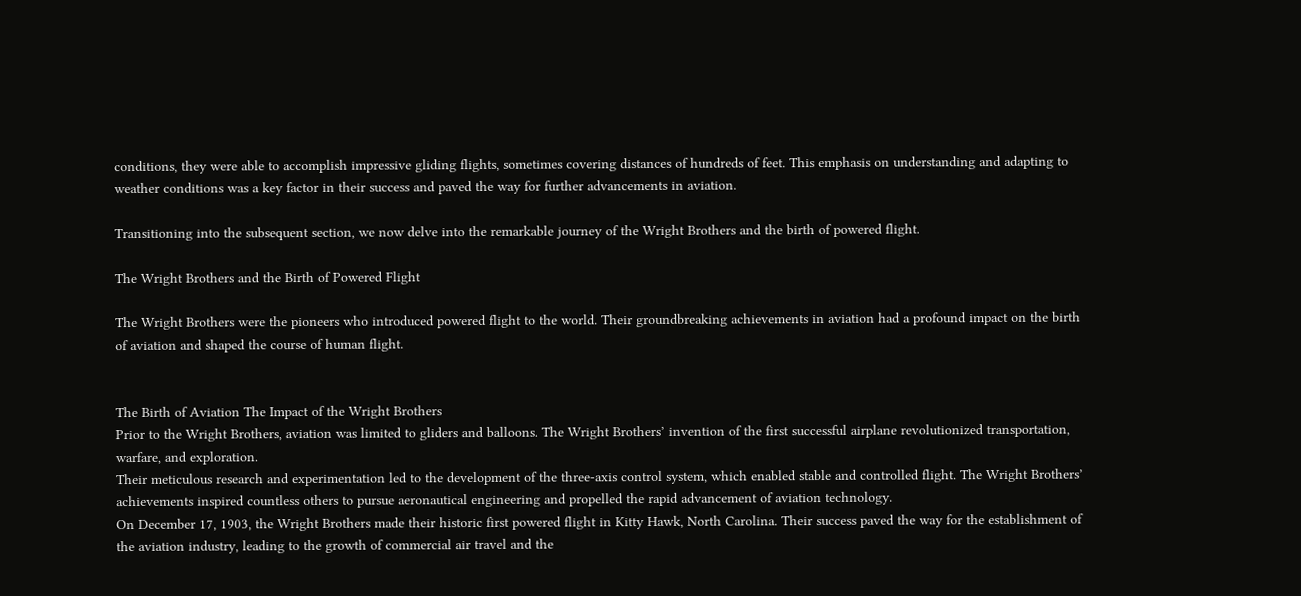conditions, they were able to accomplish impressive gliding flights, sometimes covering distances of hundreds of feet. This emphasis on understanding and adapting to weather conditions was a key factor in their success and paved the way for further advancements in aviation.

Transitioning into the subsequent section, we now delve into the remarkable journey of the Wright Brothers and the birth of powered flight.

The Wright Brothers and the Birth of Powered Flight

The Wright Brothers were the pioneers who introduced powered flight to the world. Their groundbreaking achievements in aviation had a profound impact on the birth of aviation and shaped the course of human flight.


The Birth of Aviation The Impact of the Wright Brothers
Prior to the Wright Brothers, aviation was limited to gliders and balloons. The Wright Brothers’ invention of the first successful airplane revolutionized transportation, warfare, and exploration.
Their meticulous research and experimentation led to the development of the three-axis control system, which enabled stable and controlled flight. The Wright Brothers’ achievements inspired countless others to pursue aeronautical engineering and propelled the rapid advancement of aviation technology.
On December 17, 1903, the Wright Brothers made their historic first powered flight in Kitty Hawk, North Carolina. Their success paved the way for the establishment of the aviation industry, leading to the growth of commercial air travel and the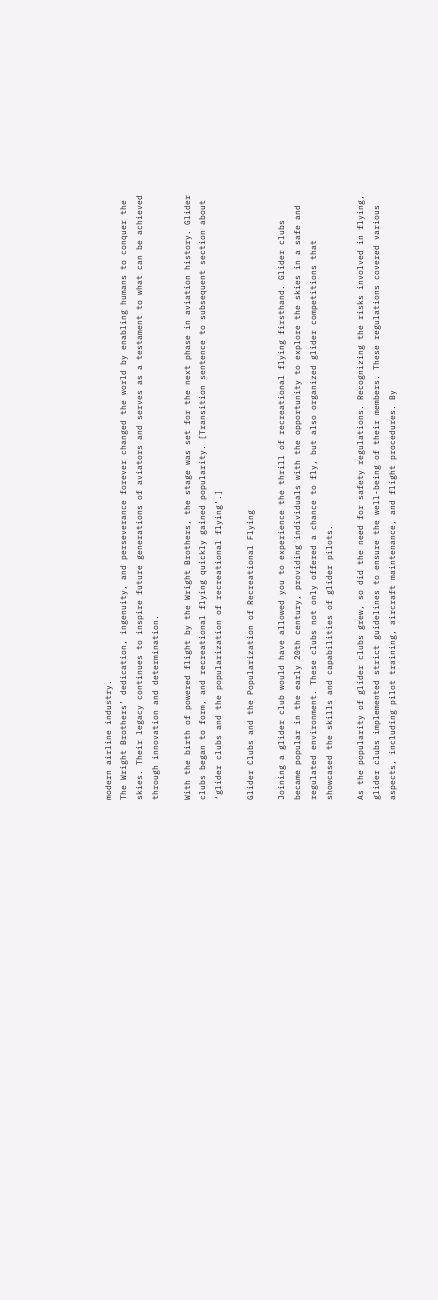modern airline industry.
The Wright Brothers’ dedication, ingenuity, and perseverance forever changed the world by enabling humans to conquer the skies. Their legacy continues to inspire future generations of aviators and serves as a testament to what can be achieved through innovation and determination.

With the birth of powered flight by the Wright Brothers, the stage was set for the next phase in aviation history. Glider clubs began to form, and recreational flying quickly gained popularity. [Transition sentence to subsequent section about ‘glider clubs and the popularization of recreational flying’.]

Glider Clubs and the Popularization of Recreational Flying

Joining a glider club would have allowed you to experience the thrill of recreational flying firsthand. Glider clubs became popular in the early 20th century, providing individuals with the opportunity to explore the skies in a safe and regulated environment. These clubs not only offered a chance to fly, but also organized glider competitions that showcased the skills and capabilities of glider pilots.

As the popularity of glider clubs grew, so did the need for safety regulations. Recognizing the risks involved in flying, glider clubs implemented strict guidelines to ensure the well-being of their members. These regulations covered various aspects, including pilot training, aircraft maintenance, and flight procedures. By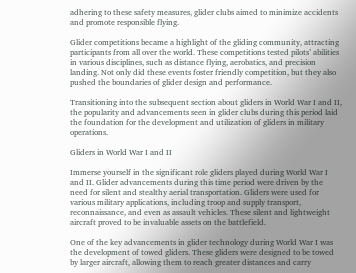adhering to these safety measures, glider clubs aimed to minimize accidents and promote responsible flying.

Glider competitions became a highlight of the gliding community, attracting participants from all over the world. These competitions tested pilots’ abilities in various disciplines, such as distance flying, aerobatics, and precision landing. Not only did these events foster friendly competition, but they also pushed the boundaries of glider design and performance.

Transitioning into the subsequent section about gliders in World War I and II, the popularity and advancements seen in glider clubs during this period laid the foundation for the development and utilization of gliders in military operations.

Gliders in World War I and II

Immerse yourself in the significant role gliders played during World War I and II. Glider advancements during this time period were driven by the need for silent and stealthy aerial transportation. Gliders were used for various military applications, including troop and supply transport, reconnaissance, and even as assault vehicles. These silent and lightweight aircraft proved to be invaluable assets on the battlefield.

One of the key advancements in glider technology during World War I was the development of towed gliders. These gliders were designed to be towed by larger aircraft, allowing them to reach greater distances and carry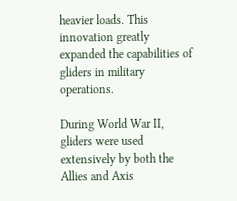heavier loads. This innovation greatly expanded the capabilities of gliders in military operations.

During World War II, gliders were used extensively by both the Allies and Axis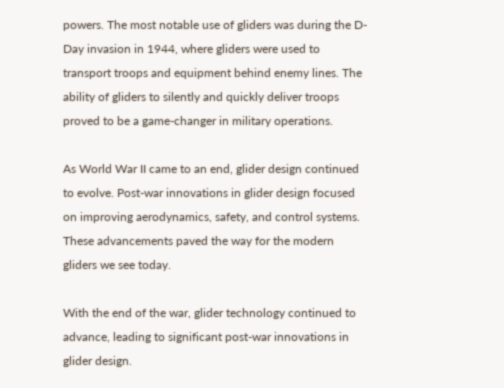powers. The most notable use of gliders was during the D-Day invasion in 1944, where gliders were used to transport troops and equipment behind enemy lines. The ability of gliders to silently and quickly deliver troops proved to be a game-changer in military operations.

As World War II came to an end, glider design continued to evolve. Post-war innovations in glider design focused on improving aerodynamics, safety, and control systems. These advancements paved the way for the modern gliders we see today.

With the end of the war, glider technology continued to advance, leading to significant post-war innovations in glider design.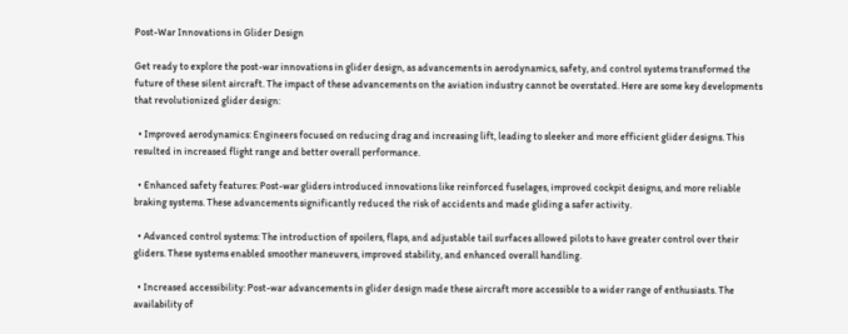Post-War Innovations in Glider Design

Get ready to explore the post-war innovations in glider design, as advancements in aerodynamics, safety, and control systems transformed the future of these silent aircraft. The impact of these advancements on the aviation industry cannot be overstated. Here are some key developments that revolutionized glider design:

  • Improved aerodynamics: Engineers focused on reducing drag and increasing lift, leading to sleeker and more efficient glider designs. This resulted in increased flight range and better overall performance.

  • Enhanced safety features: Post-war gliders introduced innovations like reinforced fuselages, improved cockpit designs, and more reliable braking systems. These advancements significantly reduced the risk of accidents and made gliding a safer activity.

  • Advanced control systems: The introduction of spoilers, flaps, and adjustable tail surfaces allowed pilots to have greater control over their gliders. These systems enabled smoother maneuvers, improved stability, and enhanced overall handling.

  • Increased accessibility: Post-war advancements in glider design made these aircraft more accessible to a wider range of enthusiasts. The availability of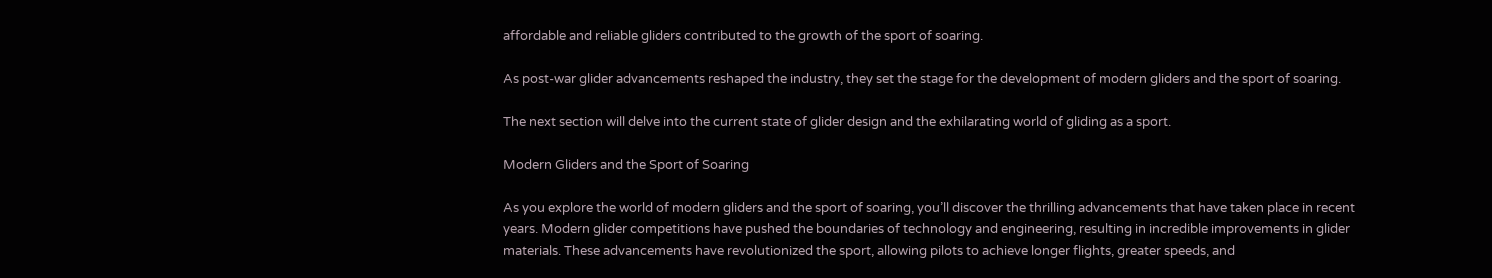affordable and reliable gliders contributed to the growth of the sport of soaring.

As post-war glider advancements reshaped the industry, they set the stage for the development of modern gliders and the sport of soaring.

The next section will delve into the current state of glider design and the exhilarating world of gliding as a sport.

Modern Gliders and the Sport of Soaring

As you explore the world of modern gliders and the sport of soaring, you’ll discover the thrilling advancements that have taken place in recent years. Modern glider competitions have pushed the boundaries of technology and engineering, resulting in incredible improvements in glider materials. These advancements have revolutionized the sport, allowing pilots to achieve longer flights, greater speeds, and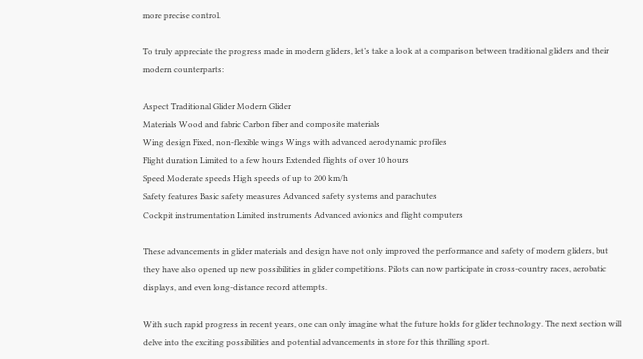more precise control.

To truly appreciate the progress made in modern gliders, let’s take a look at a comparison between traditional gliders and their modern counterparts:

Aspect Traditional Glider Modern Glider
Materials Wood and fabric Carbon fiber and composite materials
Wing design Fixed, non-flexible wings Wings with advanced aerodynamic profiles
Flight duration Limited to a few hours Extended flights of over 10 hours
Speed Moderate speeds High speeds of up to 200 km/h
Safety features Basic safety measures Advanced safety systems and parachutes
Cockpit instrumentation Limited instruments Advanced avionics and flight computers

These advancements in glider materials and design have not only improved the performance and safety of modern gliders, but they have also opened up new possibilities in glider competitions. Pilots can now participate in cross-country races, aerobatic displays, and even long-distance record attempts.

With such rapid progress in recent years, one can only imagine what the future holds for glider technology. The next section will delve into the exciting possibilities and potential advancements in store for this thrilling sport.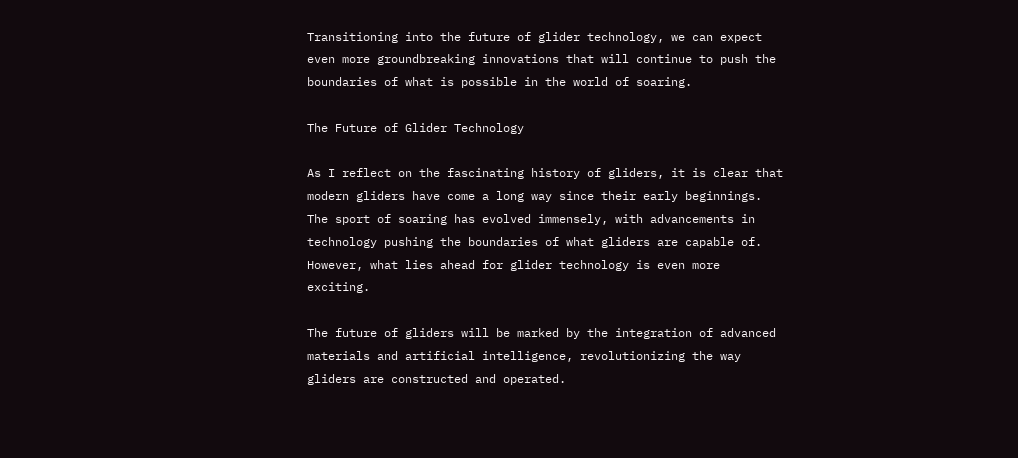Transitioning into the future of glider technology, we can expect even more groundbreaking innovations that will continue to push the boundaries of what is possible in the world of soaring.

The Future of Glider Technology

As I reflect on the fascinating history of gliders, it is clear that modern gliders have come a long way since their early beginnings. The sport of soaring has evolved immensely, with advancements in technology pushing the boundaries of what gliders are capable of. However, what lies ahead for glider technology is even more exciting.

The future of gliders will be marked by the integration of advanced materials and artificial intelligence, revolutionizing the way gliders are constructed and operated.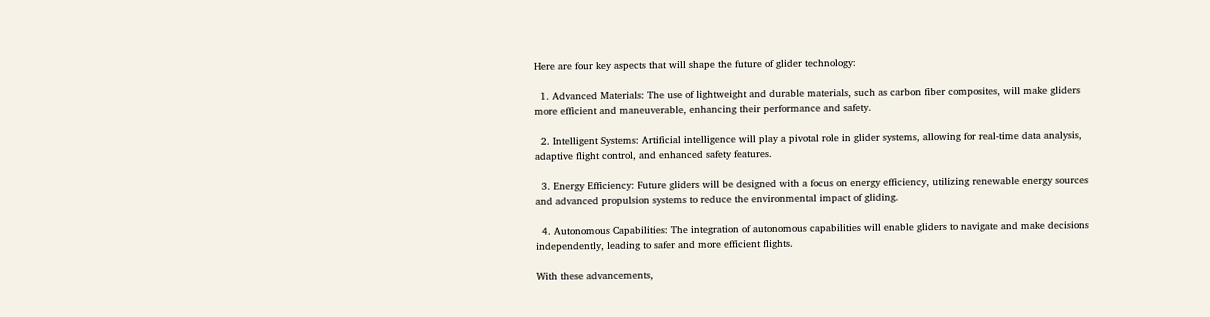Here are four key aspects that will shape the future of glider technology:

  1. Advanced Materials: The use of lightweight and durable materials, such as carbon fiber composites, will make gliders more efficient and maneuverable, enhancing their performance and safety.

  2. Intelligent Systems: Artificial intelligence will play a pivotal role in glider systems, allowing for real-time data analysis, adaptive flight control, and enhanced safety features.

  3. Energy Efficiency: Future gliders will be designed with a focus on energy efficiency, utilizing renewable energy sources and advanced propulsion systems to reduce the environmental impact of gliding.

  4. Autonomous Capabilities: The integration of autonomous capabilities will enable gliders to navigate and make decisions independently, leading to safer and more efficient flights.

With these advancements,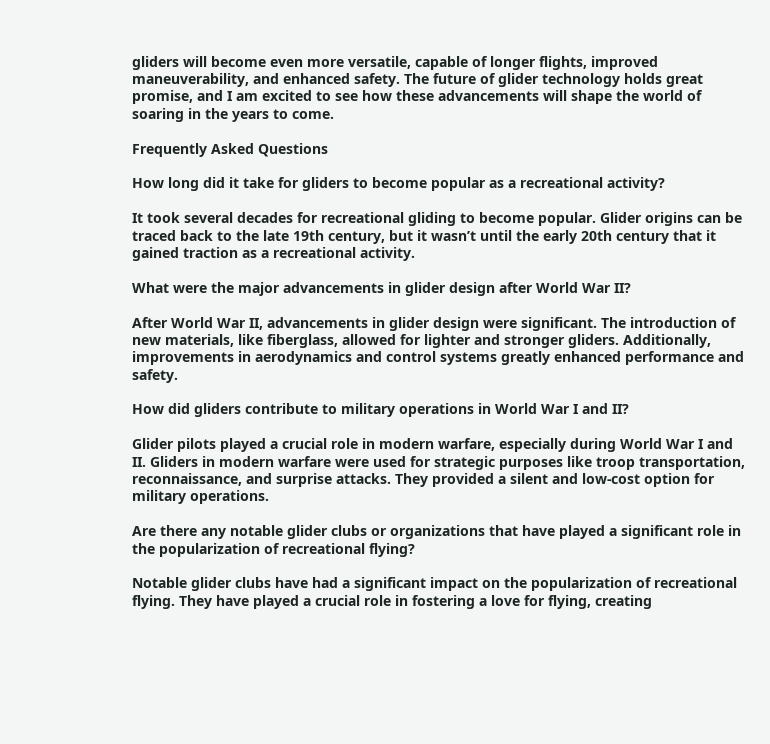gliders will become even more versatile, capable of longer flights, improved maneuverability, and enhanced safety. The future of glider technology holds great promise, and I am excited to see how these advancements will shape the world of soaring in the years to come.

Frequently Asked Questions

How long did it take for gliders to become popular as a recreational activity?

It took several decades for recreational gliding to become popular. Glider origins can be traced back to the late 19th century, but it wasn’t until the early 20th century that it gained traction as a recreational activity.

What were the major advancements in glider design after World War II?

After World War II, advancements in glider design were significant. The introduction of new materials, like fiberglass, allowed for lighter and stronger gliders. Additionally, improvements in aerodynamics and control systems greatly enhanced performance and safety.

How did gliders contribute to military operations in World War I and II?

Glider pilots played a crucial role in modern warfare, especially during World War I and II. Gliders in modern warfare were used for strategic purposes like troop transportation, reconnaissance, and surprise attacks. They provided a silent and low-cost option for military operations.

Are there any notable glider clubs or organizations that have played a significant role in the popularization of recreational flying?

Notable glider clubs have had a significant impact on the popularization of recreational flying. They have played a crucial role in fostering a love for flying, creating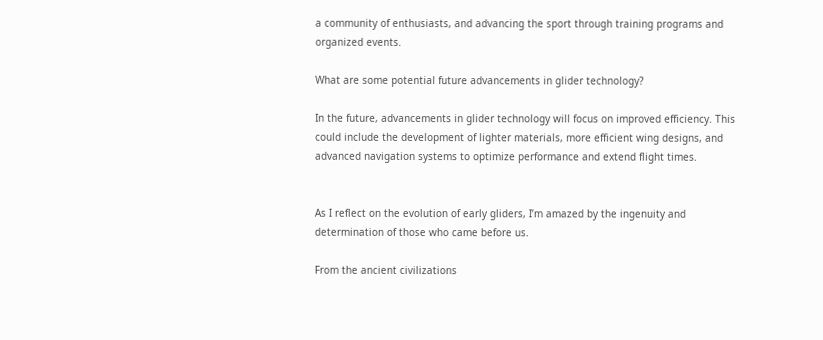a community of enthusiasts, and advancing the sport through training programs and organized events.

What are some potential future advancements in glider technology?

In the future, advancements in glider technology will focus on improved efficiency. This could include the development of lighter materials, more efficient wing designs, and advanced navigation systems to optimize performance and extend flight times.


As I reflect on the evolution of early gliders, I’m amazed by the ingenuity and determination of those who came before us.

From the ancient civilizations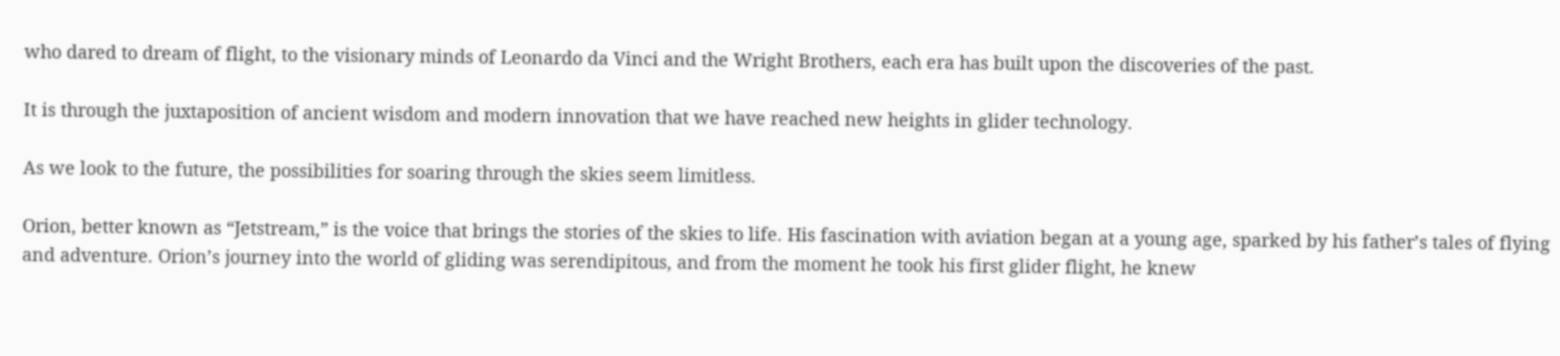who dared to dream of flight, to the visionary minds of Leonardo da Vinci and the Wright Brothers, each era has built upon the discoveries of the past.

It is through the juxtaposition of ancient wisdom and modern innovation that we have reached new heights in glider technology.

As we look to the future, the possibilities for soaring through the skies seem limitless.

Orion, better known as “Jetstream,” is the voice that brings the stories of the skies to life. His fascination with aviation began at a young age, sparked by his father’s tales of flying and adventure. Orion’s journey into the world of gliding was serendipitous, and from the moment he took his first glider flight, he knew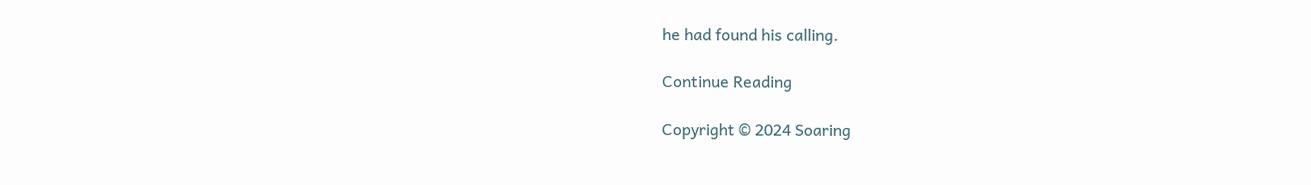he had found his calling.

Continue Reading

Copyright © 2024 Soaring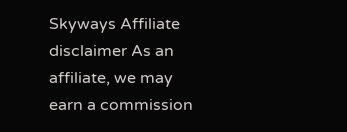Skyways Affiliate disclaimer As an affiliate, we may earn a commission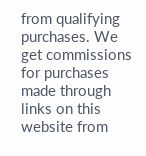from qualifying purchases. We get commissions for purchases made through links on this website from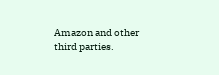Amazon and other third parties.